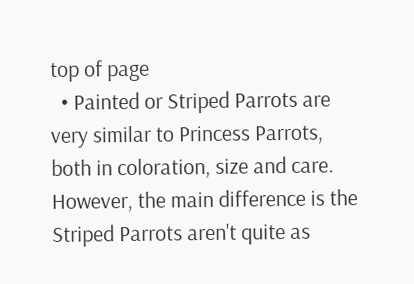top of page
  • Painted or Striped Parrots are very similar to Princess Parrots, both in coloration, size and care. However, the main difference is the Striped Parrots aren't quite as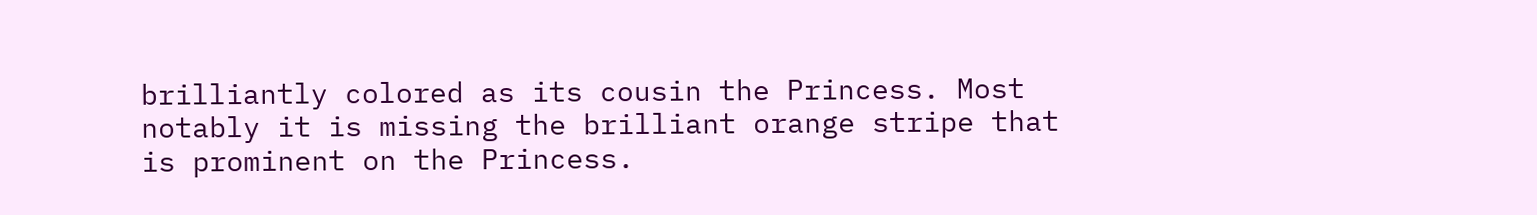brilliantly colored as its cousin the Princess. Most notably it is missing the brilliant orange stripe that is prominent on the Princess.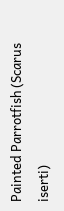Painted Parrotfish (Scarus iserti)